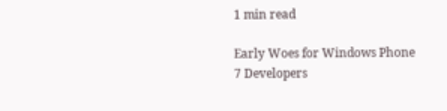1 min read

Early Woes for Windows Phone 7 Developers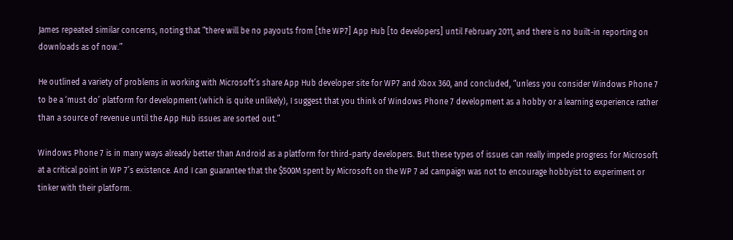James repeated similar concerns, noting that “there will be no payouts from [the WP7] App Hub [to developers] until February 2011, and there is no built-in reporting on downloads as of now.”

He outlined a variety of problems in working with Microsoft’s share App Hub developer site for WP7 and Xbox 360, and concluded, “unless you consider Windows Phone 7 to be a ‘must do’ platform for development (which is quite unlikely), I suggest that you think of Windows Phone 7 development as a hobby or a learning experience rather than a source of revenue until the App Hub issues are sorted out.”

Windows Phone 7 is in many ways already better than Android as a platform for third-party developers. But these types of issues can really impede progress for Microsoft at a critical point in WP 7’s existence. And I can guarantee that the $500M spent by Microsoft on the WP 7 ad campaign was not to encourage hobbyist to experiment or tinker with their platform.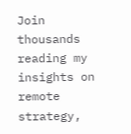Join thousands reading my insights on remote strategy,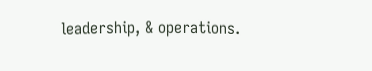leadership, & operations.